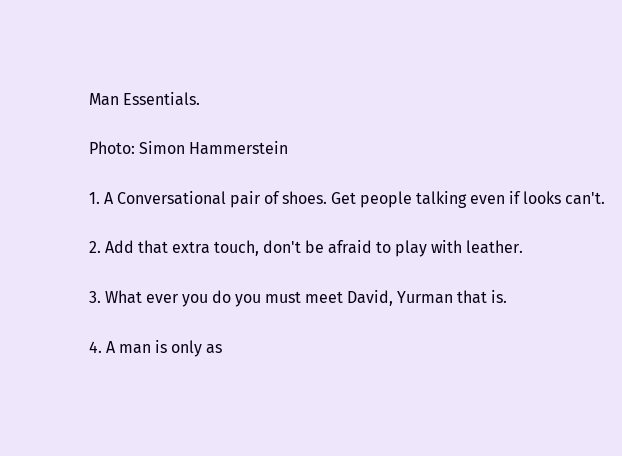Man Essentials.

Photo: Simon Hammerstein

1. A Conversational pair of shoes. Get people talking even if looks can't.

2. Add that extra touch, don't be afraid to play with leather.

3. What ever you do you must meet David, Yurman that is.

4. A man is only as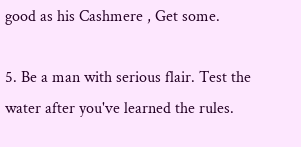good as his Cashmere , Get some.

5. Be a man with serious flair. Test the water after you've learned the rules.